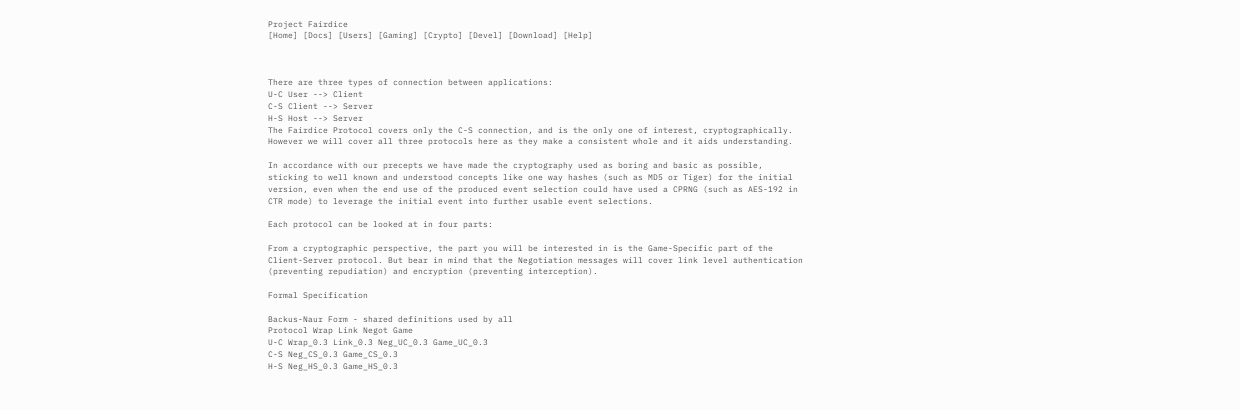Project Fairdice
[Home] [Docs] [Users] [Gaming] [Crypto] [Devel] [Download] [Help]



There are three types of connection between applications:
U-C User --> Client
C-S Client --> Server
H-S Host --> Server
The Fairdice Protocol covers only the C-S connection, and is the only one of interest, cryptographically. However we will cover all three protocols here as they make a consistent whole and it aids understanding.

In accordance with our precepts we have made the cryptography used as boring and basic as possible, sticking to well known and understood concepts like one way hashes (such as MD5 or Tiger) for the initial version, even when the end use of the produced event selection could have used a CPRNG (such as AES-192 in CTR mode) to leverage the initial event into further usable event selections.

Each protocol can be looked at in four parts:

From a cryptographic perspective, the part you will be interested in is the Game-Specific part of the Client-Server protocol. But bear in mind that the Negotiation messages will cover link level authentication (preventing repudiation) and encryption (preventing interception).

Formal Specification

Backus-Naur Form - shared definitions used by all
Protocol Wrap Link Negot Game
U-C Wrap_0.3 Link_0.3 Neg_UC_0.3 Game_UC_0.3
C-S Neg_CS_0.3 Game_CS_0.3
H-S Neg_HS_0.3 Game_HS_0.3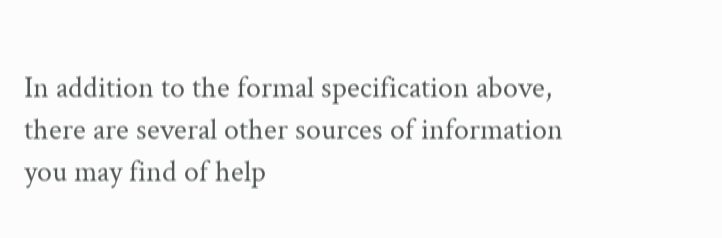In addition to the formal specification above, there are several other sources of information you may find of help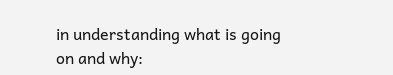in understanding what is going on and why: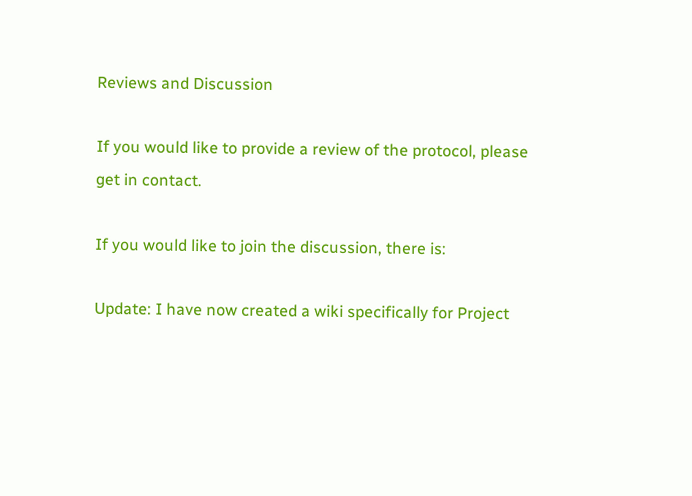Reviews and Discussion

If you would like to provide a review of the protocol, please
get in contact.

If you would like to join the discussion, there is:

Update: I have now created a wiki specifically for Project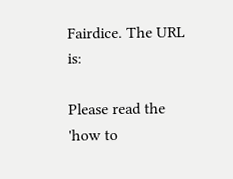Fairdice. The URL is:

Please read the 'how to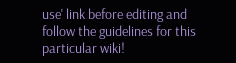use' link before editing and follow the guidelines for this particular wiki!